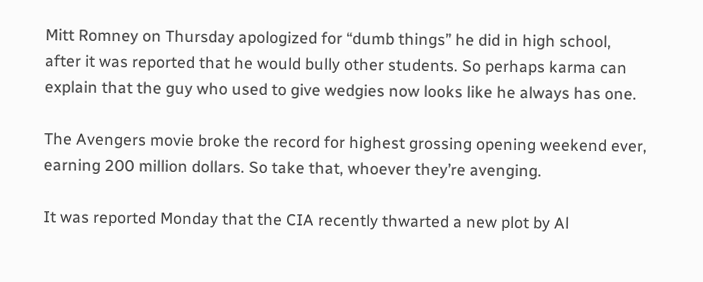Mitt Romney on Thursday apologized for “dumb things” he did in high school, after it was reported that he would bully other students. So perhaps karma can explain that the guy who used to give wedgies now looks like he always has one.

The Avengers movie broke the record for highest grossing opening weekend ever, earning 200 million dollars. So take that, whoever they’re avenging.

It was reported Monday that the CIA recently thwarted a new plot by Al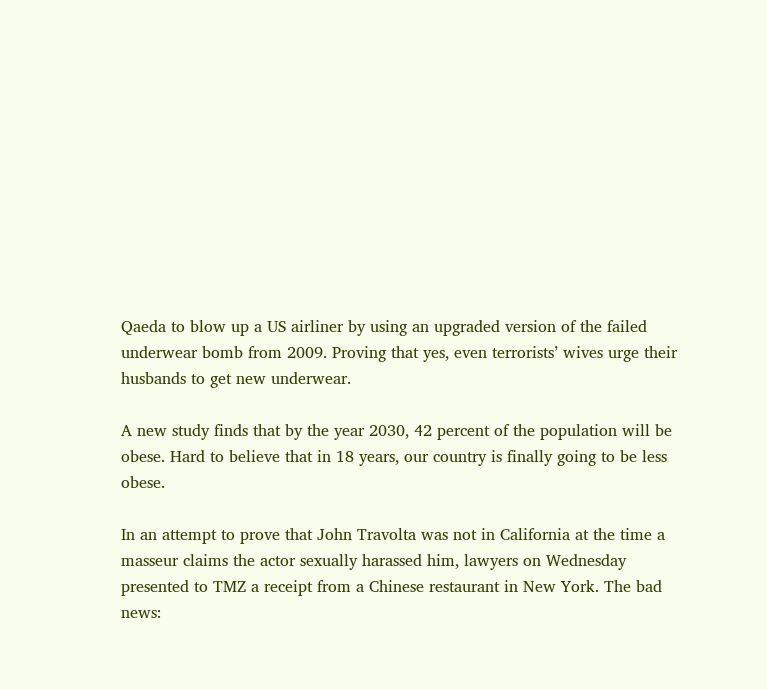Qaeda to blow up a US airliner by using an upgraded version of the failed underwear bomb from 2009. Proving that yes, even terrorists’ wives urge their husbands to get new underwear.

A new study finds that by the year 2030, 42 percent of the population will be obese. Hard to believe that in 18 years, our country is finally going to be less obese.

In an attempt to prove that John Travolta was not in California at the time a masseur claims the actor sexually harassed him, lawyers on Wednesday presented to TMZ a receipt from a Chinese restaurant in New York. The bad news: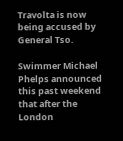Travolta is now being accused by General Tso.

Swimmer Michael Phelps announced this past weekend that after the London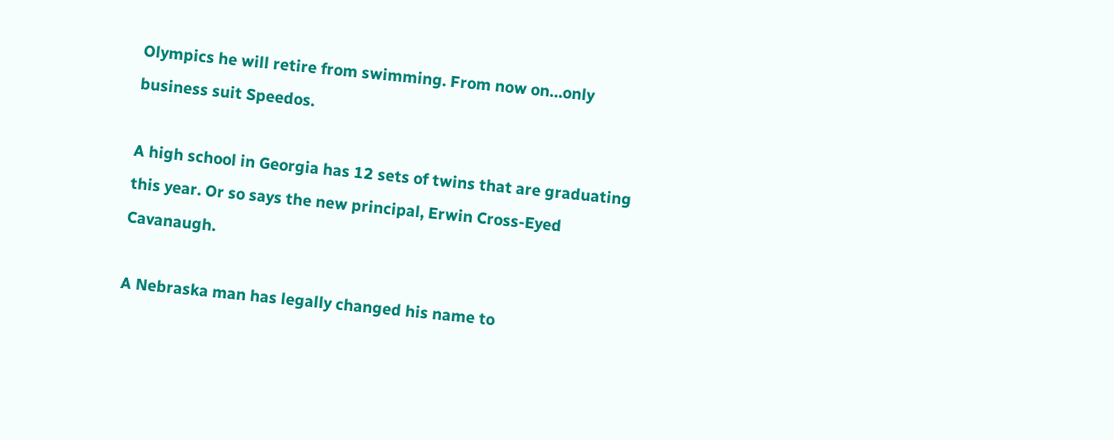Olympics he will retire from swimming. From now on…only business suit Speedos.

A high school in Georgia has 12 sets of twins that are graduating this year. Or so says the new principal, Erwin Cross-Eyed Cavanaugh.

A Nebraska man has legally changed his name to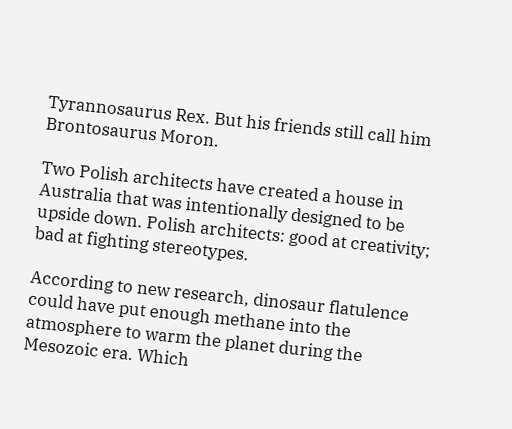Tyrannosaurus Rex. But his friends still call him Brontosaurus Moron.

Two Polish architects have created a house in Australia that was intentionally designed to be upside down. Polish architects: good at creativity; bad at fighting stereotypes.

According to new research, dinosaur flatulence could have put enough methane into the atmosphere to warm the planet during the Mesozoic era. Which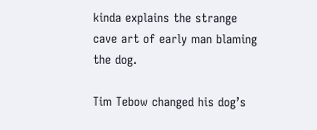kinda explains the strange cave art of early man blaming the dog.

Tim Tebow changed his dog’s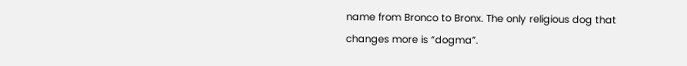name from Bronco to Bronx. The only religious dog that changes more is “dogma”.